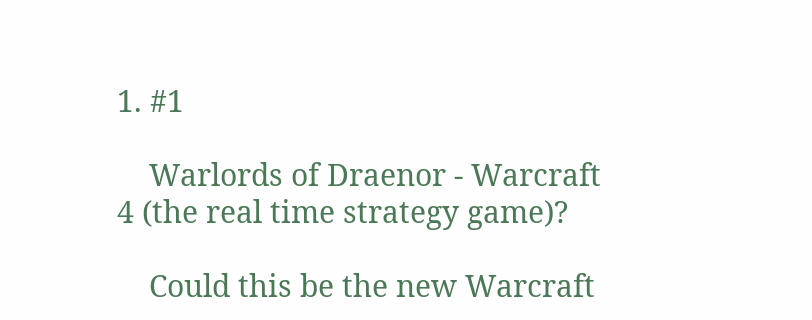1. #1

    Warlords of Draenor - Warcraft 4 (the real time strategy game)?

    Could this be the new Warcraft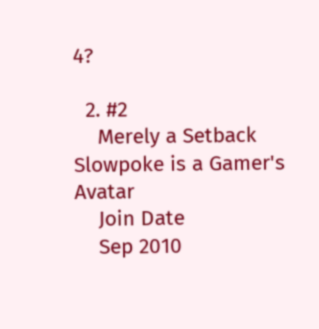4?

  2. #2
    Merely a Setback Slowpoke is a Gamer's Avatar
    Join Date
    Sep 2010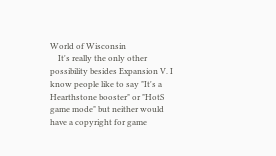World of Wisconsin
    It's really the only other possibility besides Expansion V. I know people like to say "It's a Hearthstone booster" or "HotS game mode" but neither would have a copyright for game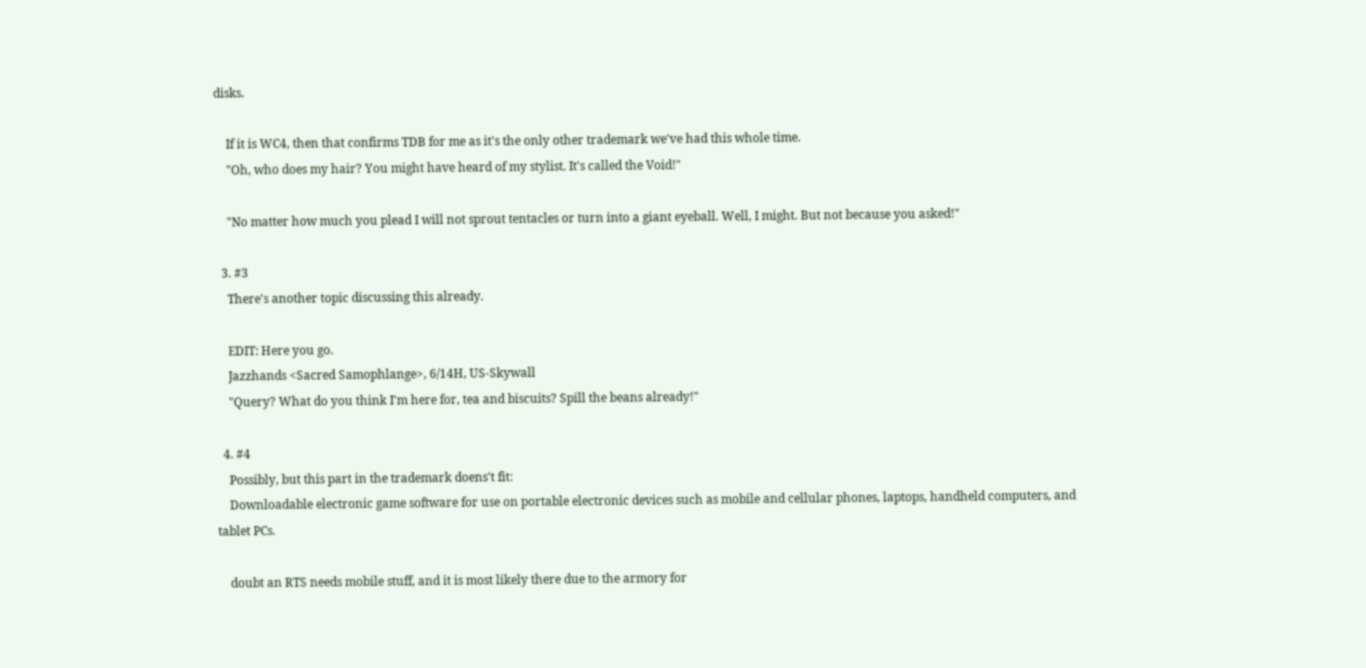disks.

    If it is WC4, then that confirms TDB for me as it's the only other trademark we've had this whole time.
    "Oh, who does my hair? You might have heard of my stylist. It's called the Void!"

    "No matter how much you plead I will not sprout tentacles or turn into a giant eyeball. Well, I might. But not because you asked!"

  3. #3
    There's another topic discussing this already.

    EDIT: Here you go.
    Jazzhands <Sacred Samophlange>, 6/14H, US-Skywall
    "Query? What do you think I'm here for, tea and biscuits? Spill the beans already!"

  4. #4
    Possibly, but this part in the trademark doens't fit:
    Downloadable electronic game software for use on portable electronic devices such as mobile and cellular phones, laptops, handheld computers, and tablet PCs.

    doubt an RTS needs mobile stuff, and it is most likely there due to the armory for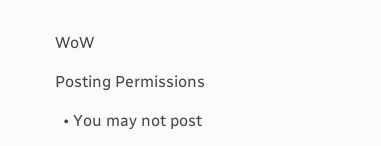WoW

Posting Permissions

  • You may not post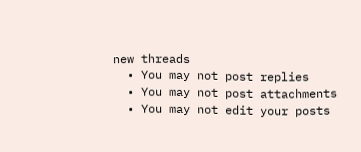new threads
  • You may not post replies
  • You may not post attachments
  • You may not edit your posts